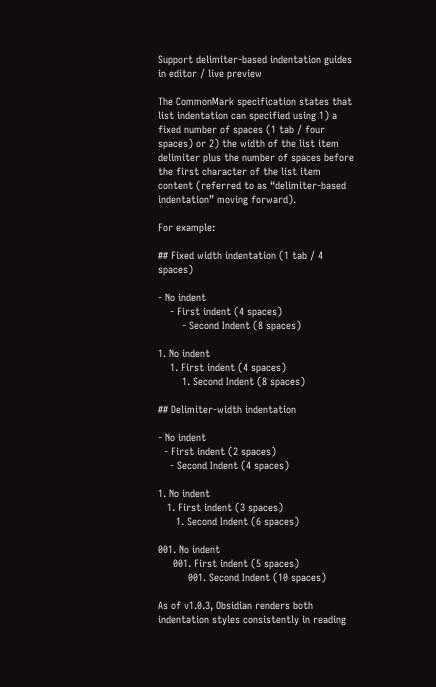Support delimiter-based indentation guides in editor / live preview

The CommonMark specification states that list indentation can specified using 1) a fixed number of spaces (1 tab / four spaces) or 2) the width of the list item delimiter plus the number of spaces before the first character of the list item content (referred to as “delimiter-based indentation” moving forward).

For example:

## Fixed width indentation (1 tab / 4 spaces)

- No indent
    - First indent (4 spaces)
        - Second Indent (8 spaces)

1. No indent
    1. First indent (4 spaces)
        1. Second Indent (8 spaces)

## Delimiter-width indentation

- No indent
  - First indent (2 spaces)
    - Second Indent (4 spaces)

1. No indent
   1. First indent (3 spaces)
      1. Second Indent (6 spaces)

001. No indent
     001. First indent (5 spaces)
          001. Second Indent (10 spaces)

As of v1.0.3, Obsidian renders both indentation styles consistently in reading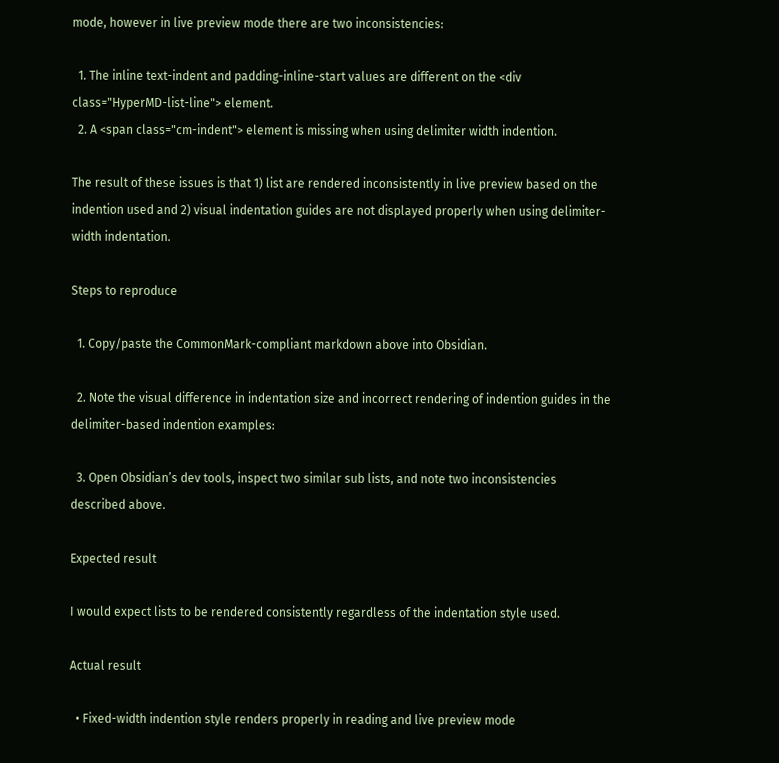mode, however in live preview mode there are two inconsistencies:

  1. The inline text-indent and padding-inline-start values are different on the <div class="HyperMD-list-line"> element.
  2. A <span class="cm-indent"> element is missing when using delimiter width indention.

The result of these issues is that 1) list are rendered inconsistently in live preview based on the indention used and 2) visual indentation guides are not displayed properly when using delimiter-width indentation.

Steps to reproduce

  1. Copy/paste the CommonMark-compliant markdown above into Obsidian.

  2. Note the visual difference in indentation size and incorrect rendering of indention guides in the delimiter-based indention examples:

  3. Open Obsidian’s dev tools, inspect two similar sub lists, and note two inconsistencies described above.

Expected result

I would expect lists to be rendered consistently regardless of the indentation style used.

Actual result

  • Fixed-width indention style renders properly in reading and live preview mode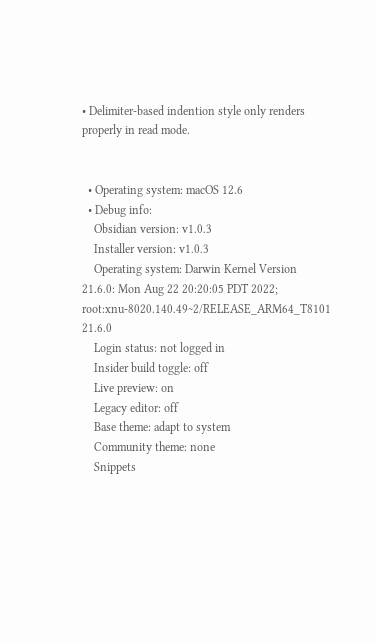• Delimiter-based indention style only renders properly in read mode.


  • Operating system: macOS 12.6
  • Debug info:
    Obsidian version: v1.0.3
    Installer version: v1.0.3
    Operating system: Darwin Kernel Version 21.6.0: Mon Aug 22 20:20:05 PDT 2022; root:xnu-8020.140.49~2/RELEASE_ARM64_T8101 21.6.0
    Login status: not logged in
    Insider build toggle: off
    Live preview: on
    Legacy editor: off
    Base theme: adapt to system
    Community theme: none
    Snippets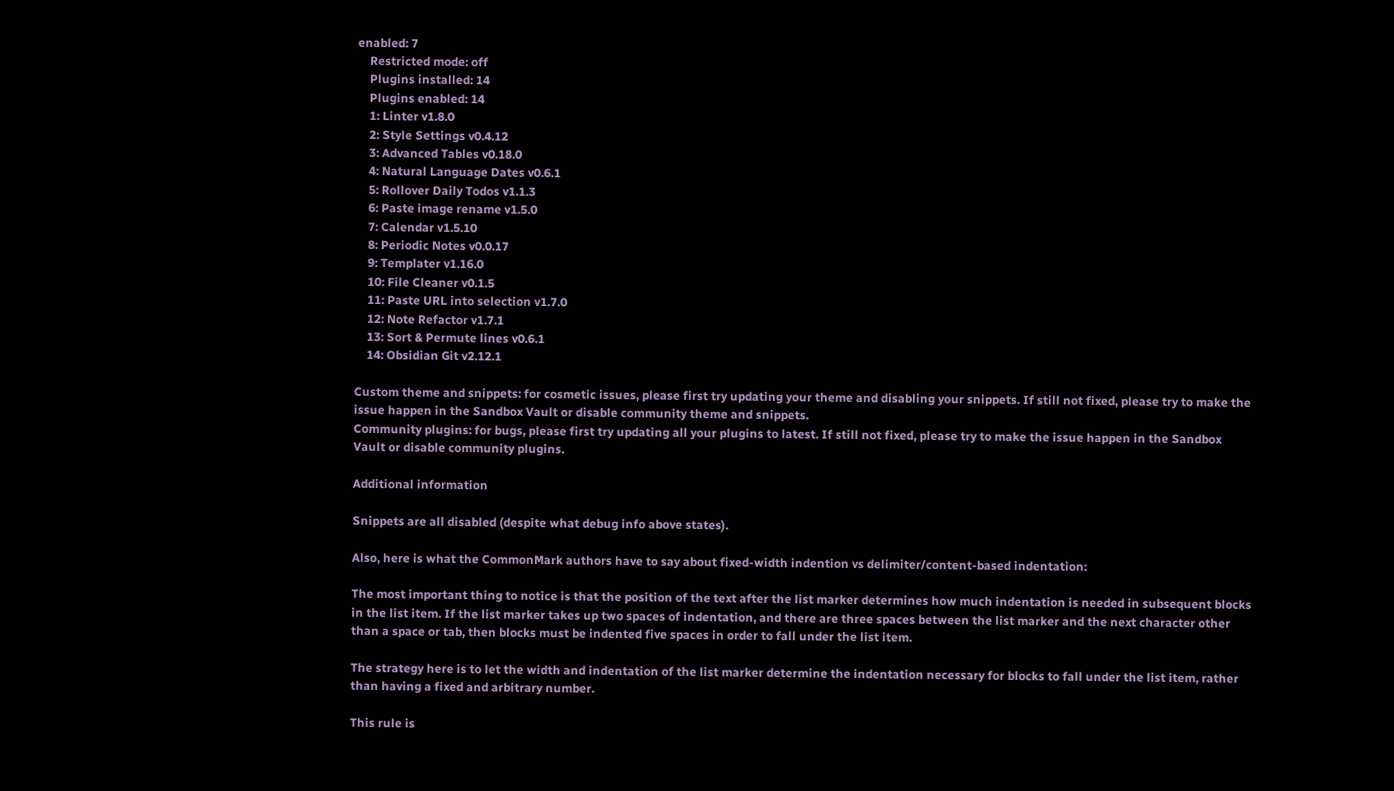enabled: 7
    Restricted mode: off
    Plugins installed: 14
    Plugins enabled: 14
    1: Linter v1.8.0
    2: Style Settings v0.4.12
    3: Advanced Tables v0.18.0
    4: Natural Language Dates v0.6.1
    5: Rollover Daily Todos v1.1.3
    6: Paste image rename v1.5.0
    7: Calendar v1.5.10
    8: Periodic Notes v0.0.17
    9: Templater v1.16.0
    10: File Cleaner v0.1.5
    11: Paste URL into selection v1.7.0
    12: Note Refactor v1.7.1
    13: Sort & Permute lines v0.6.1
    14: Obsidian Git v2.12.1

Custom theme and snippets: for cosmetic issues, please first try updating your theme and disabling your snippets. If still not fixed, please try to make the issue happen in the Sandbox Vault or disable community theme and snippets.
Community plugins: for bugs, please first try updating all your plugins to latest. If still not fixed, please try to make the issue happen in the Sandbox Vault or disable community plugins.

Additional information

Snippets are all disabled (despite what debug info above states).

Also, here is what the CommonMark authors have to say about fixed-width indention vs delimiter/content-based indentation:

The most important thing to notice is that the position of the text after the list marker determines how much indentation is needed in subsequent blocks in the list item. If the list marker takes up two spaces of indentation, and there are three spaces between the list marker and the next character other than a space or tab, then blocks must be indented five spaces in order to fall under the list item.

The strategy here is to let the width and indentation of the list marker determine the indentation necessary for blocks to fall under the list item, rather than having a fixed and arbitrary number.

This rule is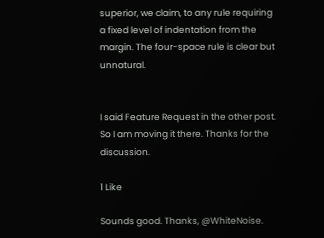superior, we claim, to any rule requiring a fixed level of indentation from the margin. The four-space rule is clear but unnatural.


I said Feature Request in the other post. So I am moving it there. Thanks for the discussion.

1 Like

Sounds good. Thanks, @WhiteNoise.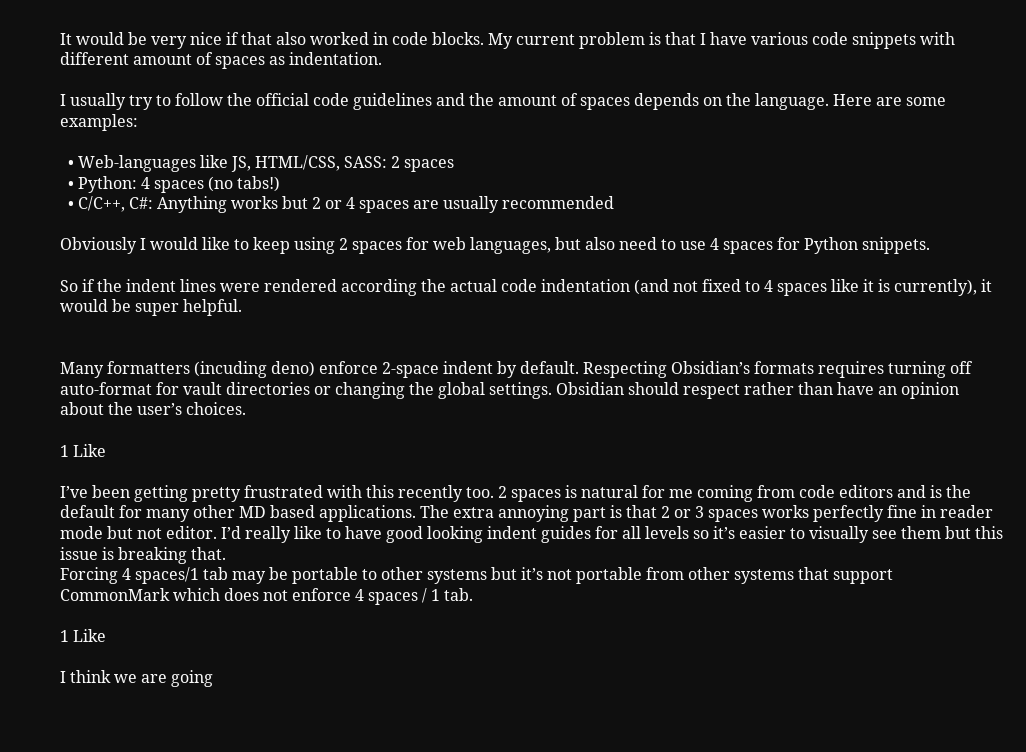It would be very nice if that also worked in code blocks. My current problem is that I have various code snippets with different amount of spaces as indentation.

I usually try to follow the official code guidelines and the amount of spaces depends on the language. Here are some examples:

  • Web-languages like JS, HTML/CSS, SASS: 2 spaces
  • Python: 4 spaces (no tabs!)
  • C/C++, C#: Anything works but 2 or 4 spaces are usually recommended

Obviously I would like to keep using 2 spaces for web languages, but also need to use 4 spaces for Python snippets.

So if the indent lines were rendered according the actual code indentation (and not fixed to 4 spaces like it is currently), it would be super helpful.


Many formatters (incuding deno) enforce 2-space indent by default. Respecting Obsidian’s formats requires turning off auto-format for vault directories or changing the global settings. Obsidian should respect rather than have an opinion about the user’s choices.

1 Like

I’ve been getting pretty frustrated with this recently too. 2 spaces is natural for me coming from code editors and is the default for many other MD based applications. The extra annoying part is that 2 or 3 spaces works perfectly fine in reader mode but not editor. I’d really like to have good looking indent guides for all levels so it’s easier to visually see them but this issue is breaking that.
Forcing 4 spaces/1 tab may be portable to other systems but it’s not portable from other systems that support CommonMark which does not enforce 4 spaces / 1 tab.

1 Like

I think we are going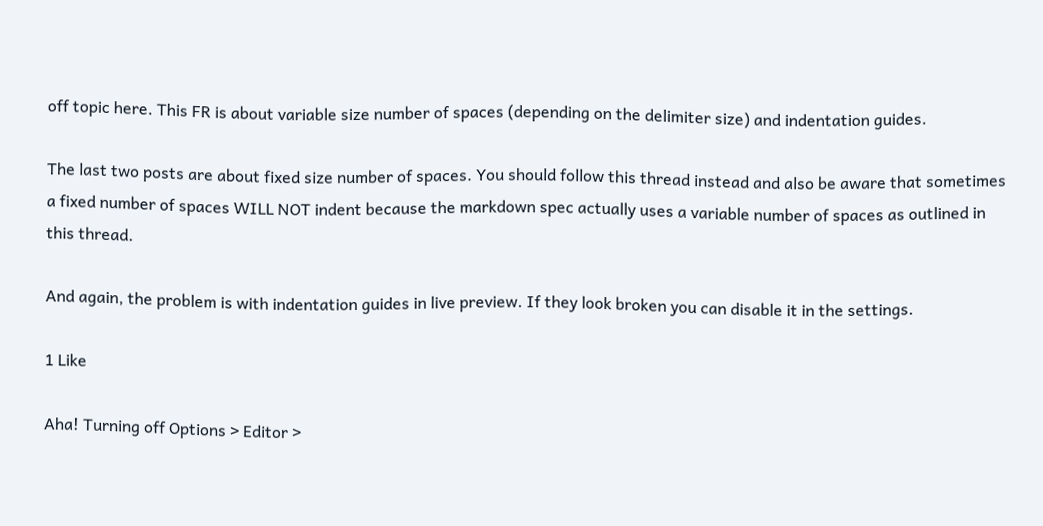off topic here. This FR is about variable size number of spaces (depending on the delimiter size) and indentation guides.

The last two posts are about fixed size number of spaces. You should follow this thread instead and also be aware that sometimes a fixed number of spaces WILL NOT indent because the markdown spec actually uses a variable number of spaces as outlined in this thread.

And again, the problem is with indentation guides in live preview. If they look broken you can disable it in the settings.

1 Like

Aha! Turning off Options > Editor >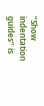“Show indentation guides” is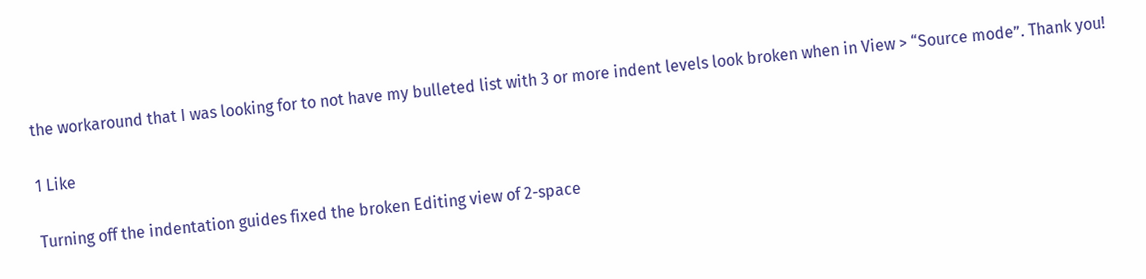the workaround that I was looking for to not have my bulleted list with 3 or more indent levels look broken when in View > “Source mode”. Thank you!

1 Like

Turning off the indentation guides fixed the broken Editing view of 2-space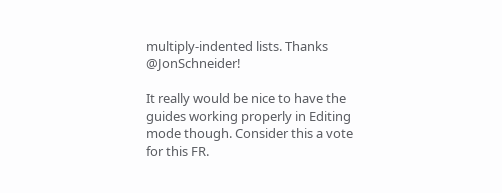multiply-indented lists. Thanks @JonSchneider!

It really would be nice to have the guides working properly in Editing mode though. Consider this a vote for this FR.